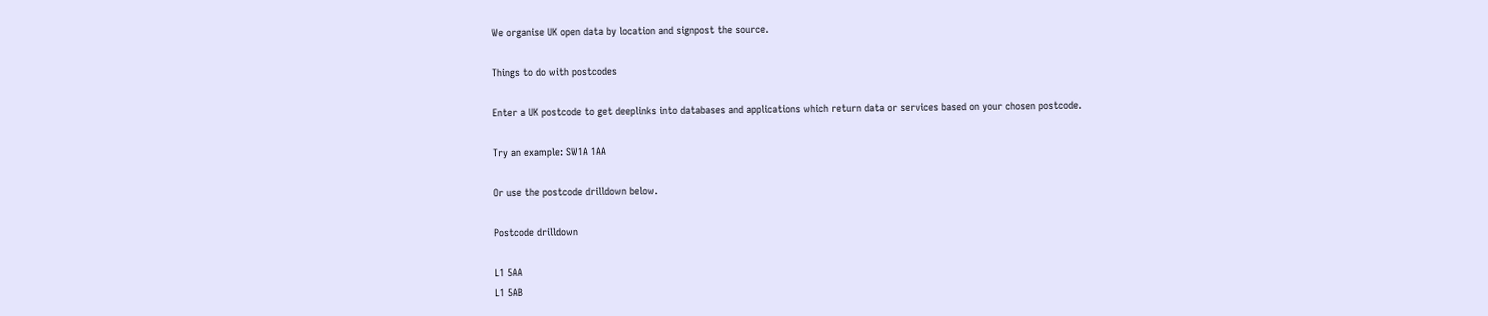We organise UK open data by location and signpost the source.

Things to do with postcodes

Enter a UK postcode to get deeplinks into databases and applications which return data or services based on your chosen postcode.

Try an example: SW1A 1AA

Or use the postcode drilldown below.

Postcode drilldown

L1 5AA
L1 5AB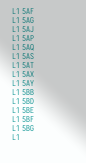L1 5AF
L1 5AG
L1 5AJ
L1 5AP
L1 5AQ
L1 5AS
L1 5AT
L1 5AX
L1 5AY
L1 5BB
L1 5BD
L1 5BE
L1 5BF
L1 5BG
L1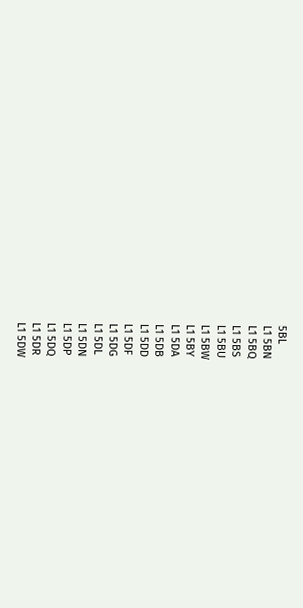5BL
L1 5BN
L1 5BQ
L1 5BS
L1 5BU
L1 5BW
L1 5BY
L1 5DA
L1 5DB
L1 5DD
L1 5DF
L1 5DG
L1 5DL
L1 5DN
L1 5DP
L1 5DQ
L1 5DR
L1 5DW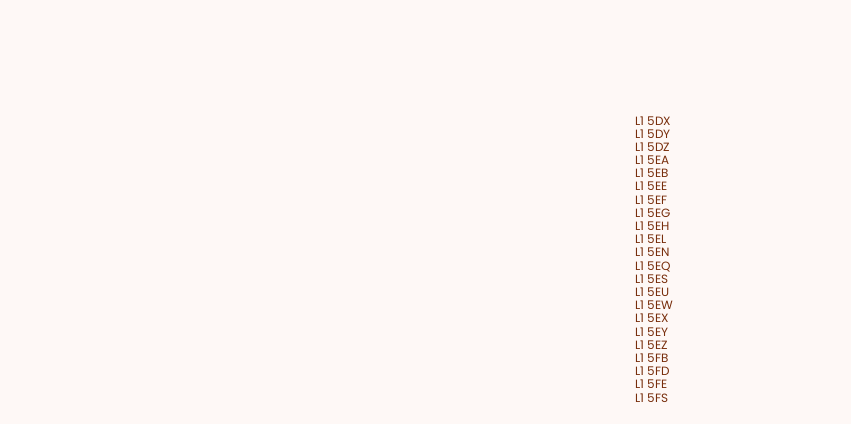L1 5DX
L1 5DY
L1 5DZ
L1 5EA
L1 5EB
L1 5EE
L1 5EF
L1 5EG
L1 5EH
L1 5EL
L1 5EN
L1 5EQ
L1 5ES
L1 5EU
L1 5EW
L1 5EX
L1 5EY
L1 5EZ
L1 5FB
L1 5FD
L1 5FE
L1 5FS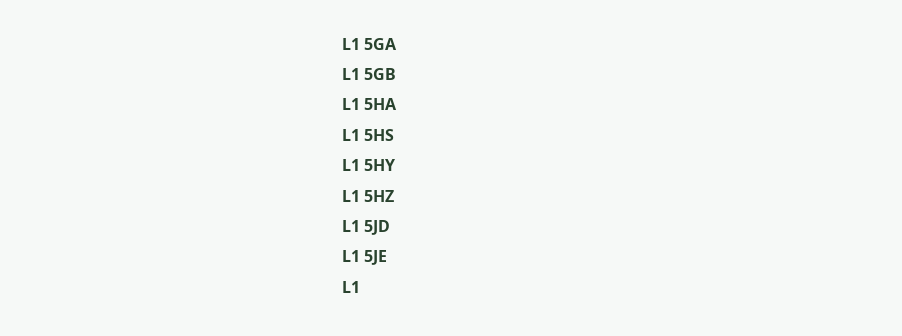L1 5GA
L1 5GB
L1 5HA
L1 5HS
L1 5HY
L1 5HZ
L1 5JD
L1 5JE
L1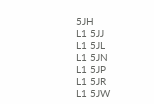5JH
L1 5JJ
L1 5JL
L1 5JN
L1 5JP
L1 5JR
L1 5JW